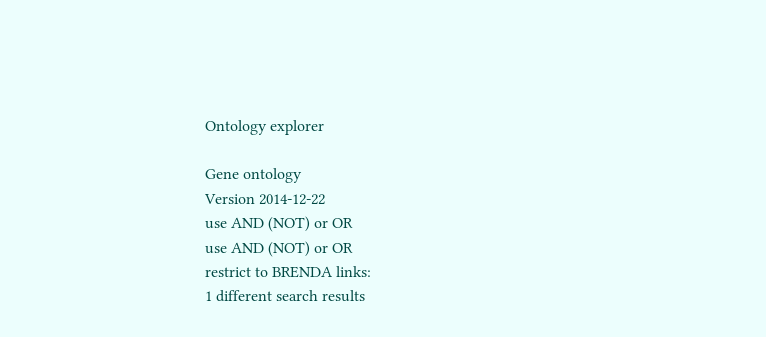Ontology explorer

Gene ontology
Version 2014-12-22
use AND (NOT) or OR
use AND (NOT) or OR
restrict to BRENDA links:
1 different search results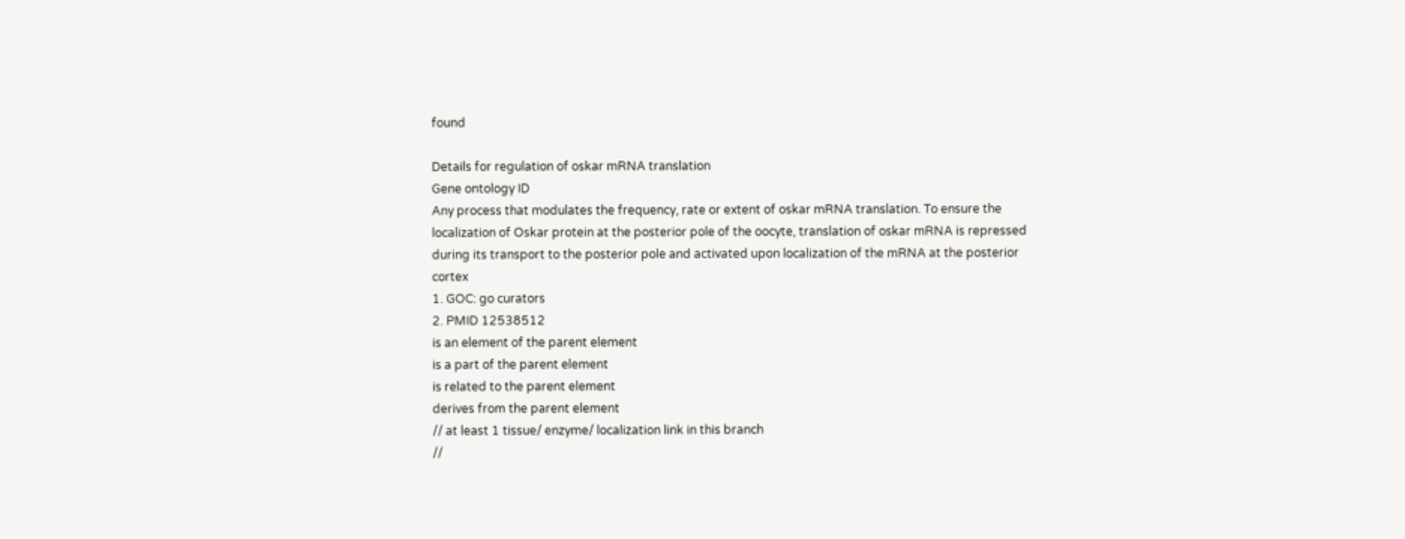found

Details for regulation of oskar mRNA translation
Gene ontology ID
Any process that modulates the frequency, rate or extent of oskar mRNA translation. To ensure the localization of Oskar protein at the posterior pole of the oocyte, translation of oskar mRNA is repressed during its transport to the posterior pole and activated upon localization of the mRNA at the posterior cortex
1. GOC: go curators
2. PMID 12538512
is an element of the parent element
is a part of the parent element
is related to the parent element
derives from the parent element
// at least 1 tissue/ enzyme/ localization link in this branch
//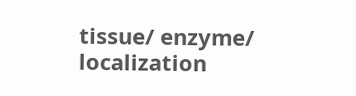tissue/ enzyme/ localization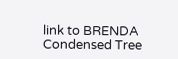link to BRENDA
Condensed Tree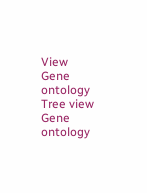View
Gene ontology
Tree view
Gene ontology